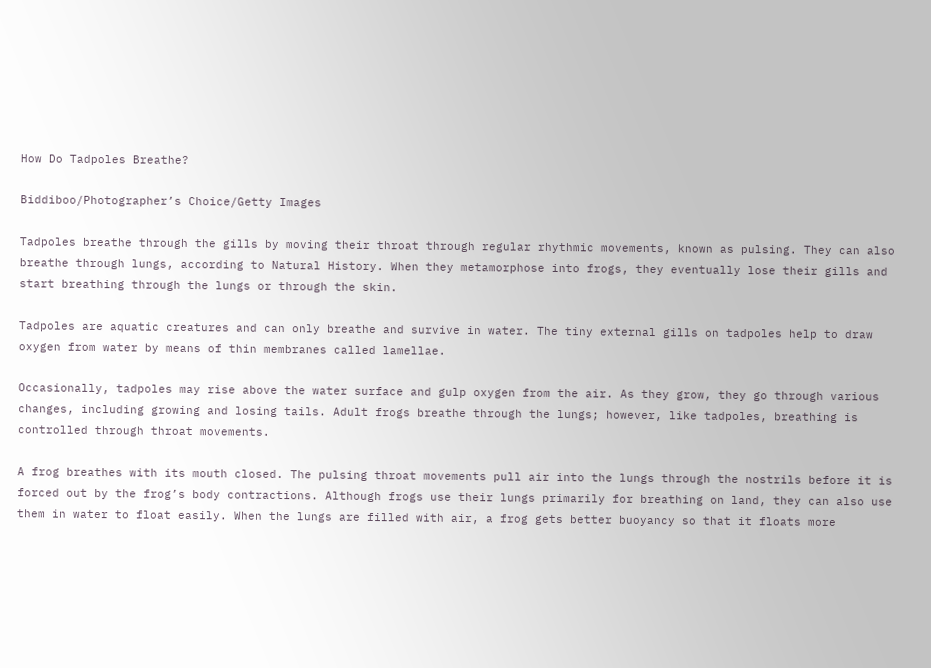How Do Tadpoles Breathe?

Biddiboo/Photographer’s Choice/Getty Images

Tadpoles breathe through the gills by moving their throat through regular rhythmic movements, known as pulsing. They can also breathe through lungs, according to Natural History. When they metamorphose into frogs, they eventually lose their gills and start breathing through the lungs or through the skin.

Tadpoles are aquatic creatures and can only breathe and survive in water. The tiny external gills on tadpoles help to draw oxygen from water by means of thin membranes called lamellae.

Occasionally, tadpoles may rise above the water surface and gulp oxygen from the air. As they grow, they go through various changes, including growing and losing tails. Adult frogs breathe through the lungs; however, like tadpoles, breathing is controlled through throat movements.

A frog breathes with its mouth closed. The pulsing throat movements pull air into the lungs through the nostrils before it is forced out by the frog’s body contractions. Although frogs use their lungs primarily for breathing on land, they can also use them in water to float easily. When the lungs are filled with air, a frog gets better buoyancy so that it floats more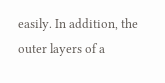easily. In addition, the outer layers of a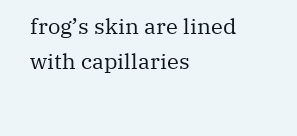frog’s skin are lined with capillaries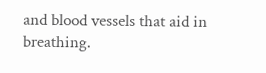and blood vessels that aid in breathing.